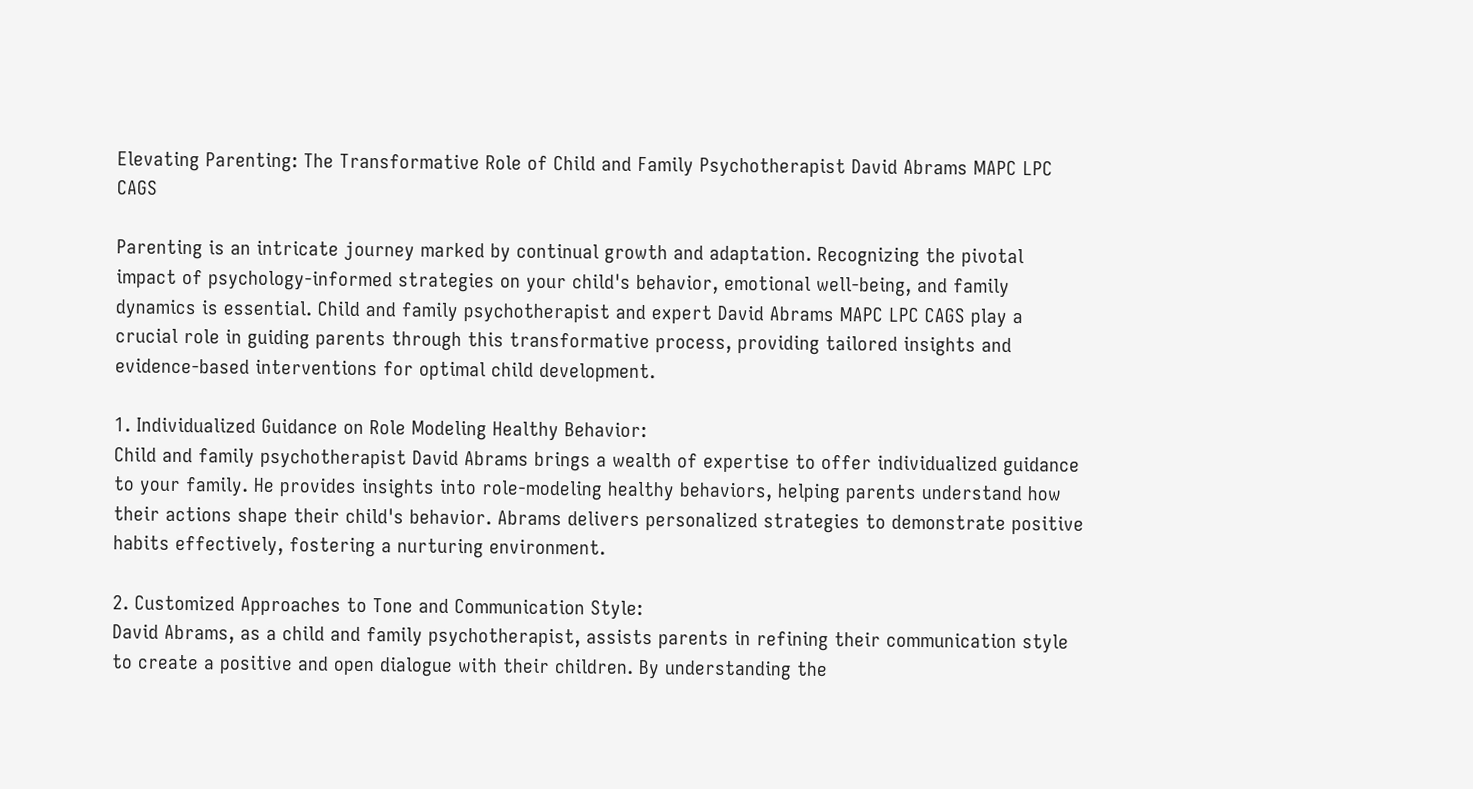Elevating Parenting: The Transformative Role of Child and Family Psychotherapist David Abrams MAPC LPC CAGS

Parenting is an intricate journey marked by continual growth and adaptation. Recognizing the pivotal impact of psychology-informed strategies on your child's behavior, emotional well-being, and family dynamics is essential. Child and family psychotherapist and expert David Abrams MAPC LPC CAGS play a crucial role in guiding parents through this transformative process, providing tailored insights and evidence-based interventions for optimal child development.

1. Individualized Guidance on Role Modeling Healthy Behavior:
Child and family psychotherapist David Abrams brings a wealth of expertise to offer individualized guidance to your family. He provides insights into role-modeling healthy behaviors, helping parents understand how their actions shape their child's behavior. Abrams delivers personalized strategies to demonstrate positive habits effectively, fostering a nurturing environment.

2. Customized Approaches to Tone and Communication Style:
David Abrams, as a child and family psychotherapist, assists parents in refining their communication style to create a positive and open dialogue with their children. By understanding the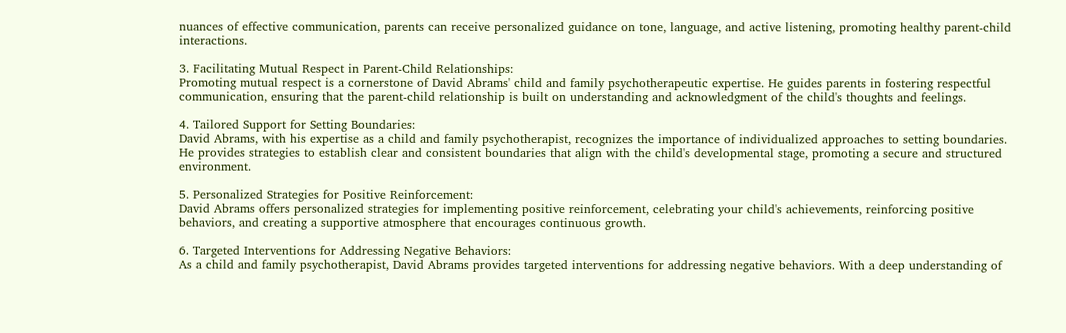nuances of effective communication, parents can receive personalized guidance on tone, language, and active listening, promoting healthy parent-child interactions.

3. Facilitating Mutual Respect in Parent-Child Relationships:
Promoting mutual respect is a cornerstone of David Abrams' child and family psychotherapeutic expertise. He guides parents in fostering respectful communication, ensuring that the parent-child relationship is built on understanding and acknowledgment of the child's thoughts and feelings.

4. Tailored Support for Setting Boundaries:
David Abrams, with his expertise as a child and family psychotherapist, recognizes the importance of individualized approaches to setting boundaries. He provides strategies to establish clear and consistent boundaries that align with the child's developmental stage, promoting a secure and structured environment.

5. Personalized Strategies for Positive Reinforcement:
David Abrams offers personalized strategies for implementing positive reinforcement, celebrating your child's achievements, reinforcing positive behaviors, and creating a supportive atmosphere that encourages continuous growth.

6. Targeted Interventions for Addressing Negative Behaviors:
As a child and family psychotherapist, David Abrams provides targeted interventions for addressing negative behaviors. With a deep understanding of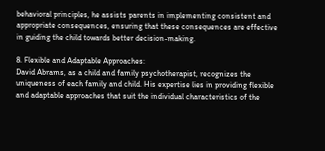behavioral principles, he assists parents in implementing consistent and appropriate consequences, ensuring that these consequences are effective in guiding the child towards better decision-making.

8. Flexible and Adaptable Approaches:
David Abrams, as a child and family psychotherapist, recognizes the uniqueness of each family and child. His expertise lies in providing flexible and adaptable approaches that suit the individual characteristics of the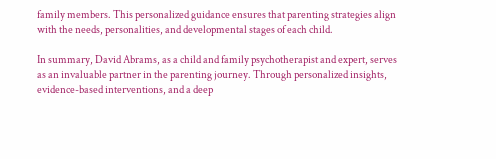family members. This personalized guidance ensures that parenting strategies align with the needs, personalities, and developmental stages of each child.

In summary, David Abrams, as a child and family psychotherapist and expert, serves as an invaluable partner in the parenting journey. Through personalized insights, evidence-based interventions, and a deep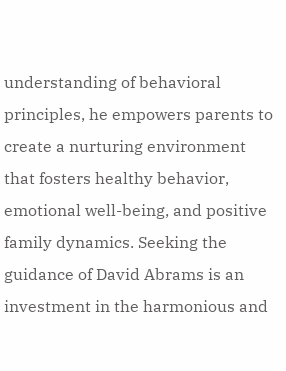understanding of behavioral principles, he empowers parents to create a nurturing environment that fosters healthy behavior, emotional well-being, and positive family dynamics. Seeking the guidance of David Abrams is an investment in the harmonious and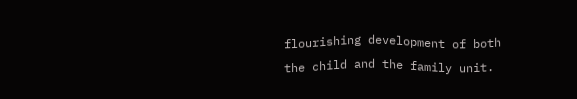flourishing development of both the child and the family unit.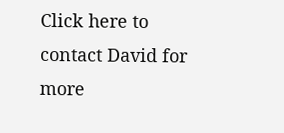Click here to contact David for more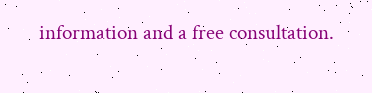information and a free consultation.